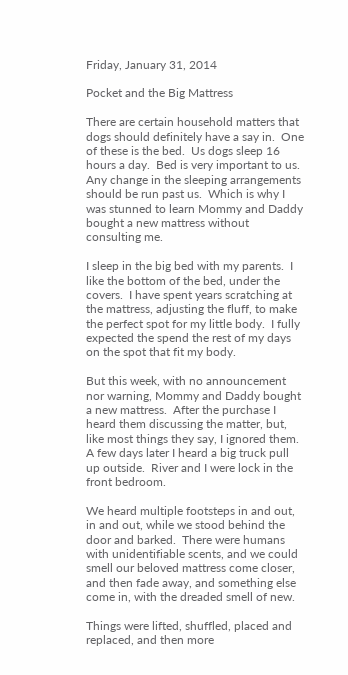Friday, January 31, 2014

Pocket and the Big Mattress

There are certain household matters that dogs should definitely have a say in.  One of these is the bed.  Us dogs sleep 16 hours a day.  Bed is very important to us.  Any change in the sleeping arrangements should be run past us.  Which is why I was stunned to learn Mommy and Daddy bought a new mattress without consulting me.

I sleep in the big bed with my parents.  I like the bottom of the bed, under the covers.  I have spent years scratching at the mattress, adjusting the fluff, to make the perfect spot for my little body.  I fully expected the spend the rest of my days on the spot that fit my body.

But this week, with no announcement nor warning, Mommy and Daddy bought a new mattress.  After the purchase I heard them discussing the matter, but, like most things they say, I ignored them.  A few days later I heard a big truck pull up outside.  River and I were lock in the front bedroom.

We heard multiple footsteps in and out, in and out, while we stood behind the door and barked.  There were humans with unidentifiable scents, and we could smell our beloved mattress come closer, and then fade away, and something else come in, with the dreaded smell of new.

Things were lifted, shuffled, placed and replaced, and then more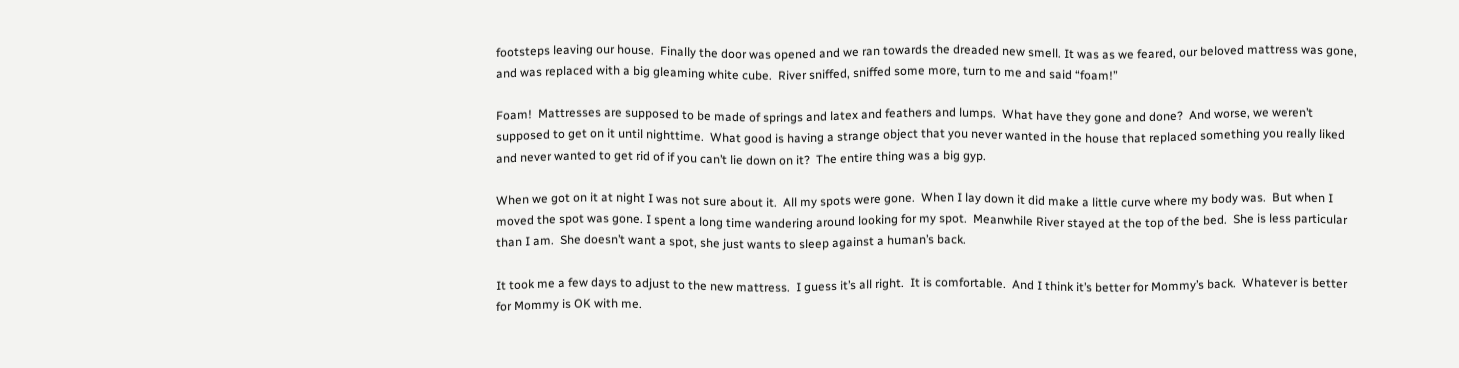footsteps leaving our house.  Finally the door was opened and we ran towards the dreaded new smell. It was as we feared, our beloved mattress was gone, and was replaced with a big gleaming white cube.  River sniffed, sniffed some more, turn to me and said “foam!”

Foam!  Mattresses are supposed to be made of springs and latex and feathers and lumps.  What have they gone and done?  And worse, we weren’t supposed to get on it until nighttime.  What good is having a strange object that you never wanted in the house that replaced something you really liked and never wanted to get rid of if you can’t lie down on it?  The entire thing was a big gyp.

When we got on it at night I was not sure about it.  All my spots were gone.  When I lay down it did make a little curve where my body was.  But when I moved the spot was gone. I spent a long time wandering around looking for my spot.  Meanwhile River stayed at the top of the bed.  She is less particular than I am.  She doesn’t want a spot, she just wants to sleep against a human’s back.

It took me a few days to adjust to the new mattress.  I guess it’s all right.  It is comfortable.  And I think it’s better for Mommy’s back.  Whatever is better for Mommy is OK with me.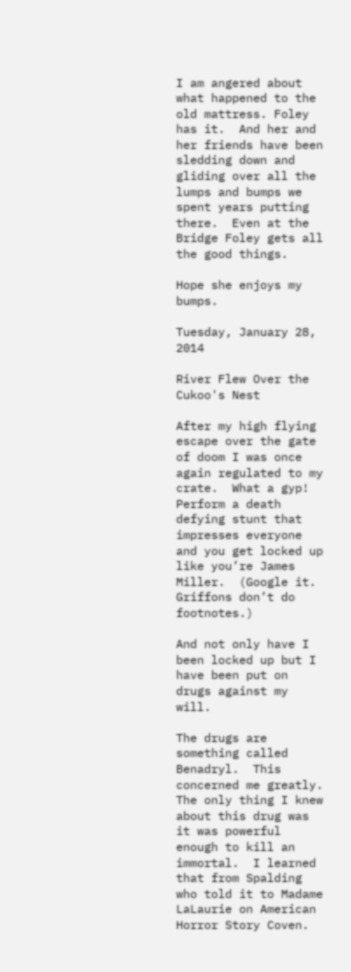I am angered about what happened to the old mattress. Foley has it.  And her and her friends have been sledding down and gliding over all the lumps and bumps we spent years putting there.  Even at the Bridge Foley gets all the good things.

Hope she enjoys my bumps.

Tuesday, January 28, 2014

River Flew Over the Cukoo's Nest

After my high flying escape over the gate of doom I was once again regulated to my crate.  What a gyp!  Perform a death defying stunt that impresses everyone and you get locked up like you’re James Miller.  (Google it.  Griffons don’t do footnotes.)

And not only have I been locked up but I have been put on drugs against my will.

The drugs are something called Benadryl.  This concerned me greatly.  The only thing I knew about this drug was it was powerful enough to kill an immortal.  I learned that from Spalding who told it to Madame LaLaurie on American Horror Story Coven.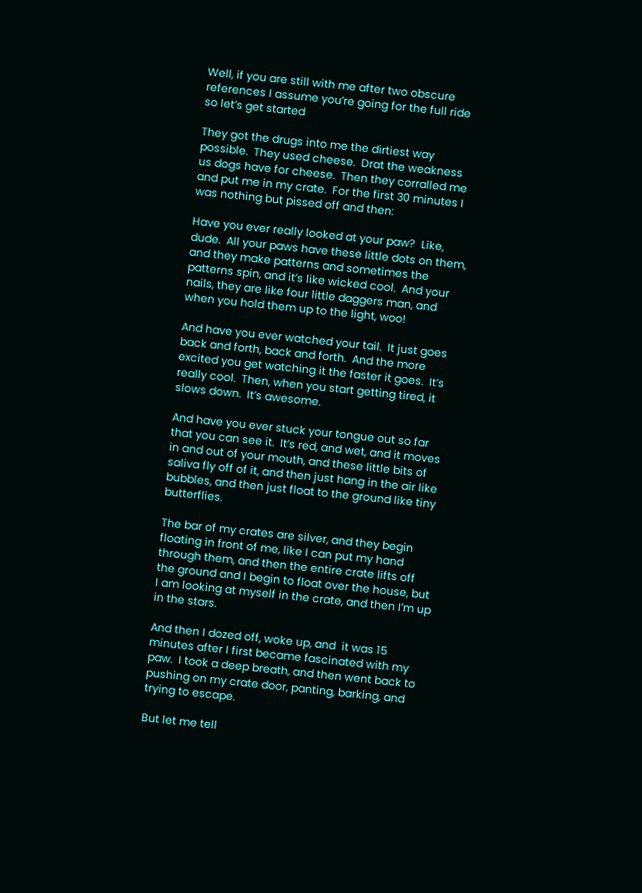Well, if you are still with me after two obscure references I assume you’re going for the full ride so let’s get started

They got the drugs into me the dirtiest way possible.  They used cheese.  Drat the weakness us dogs have for cheese.  Then they corralled me and put me in my crate.  For the first 30 minutes I was nothing but pissed off and then:

Have you ever really looked at your paw?  Like, dude.  All your paws have these little dots on them, and they make patterns and sometimes the patterns spin, and it’s like wicked cool.  And your nails, they are like four little daggers man, and when you hold them up to the light, woo!

And have you ever watched your tail.  It just goes back and forth, back and forth.  And the more excited you get watching it the faster it goes.  It’s really cool.  Then, when you start getting tired, it slows down.  It’s awesome.

And have you ever stuck your tongue out so far that you can see it.  It’s red, and wet, and it moves in and out of your mouth, and these little bits of saliva fly off of it, and then just hang in the air like bubbles, and then just float to the ground like tiny butterflies.

The bar of my crates are silver, and they begin floating in front of me, like I can put my hand through them, and then the entire crate lifts off the ground and I begin to float over the house, but I am looking at myself in the crate, and then I’m up in the stars.

And then I dozed off, woke up, and  it was 15 minutes after I first became fascinated with my paw.  I took a deep breath, and then went back to pushing on my crate door, panting, barking, and trying to escape.

But let me tell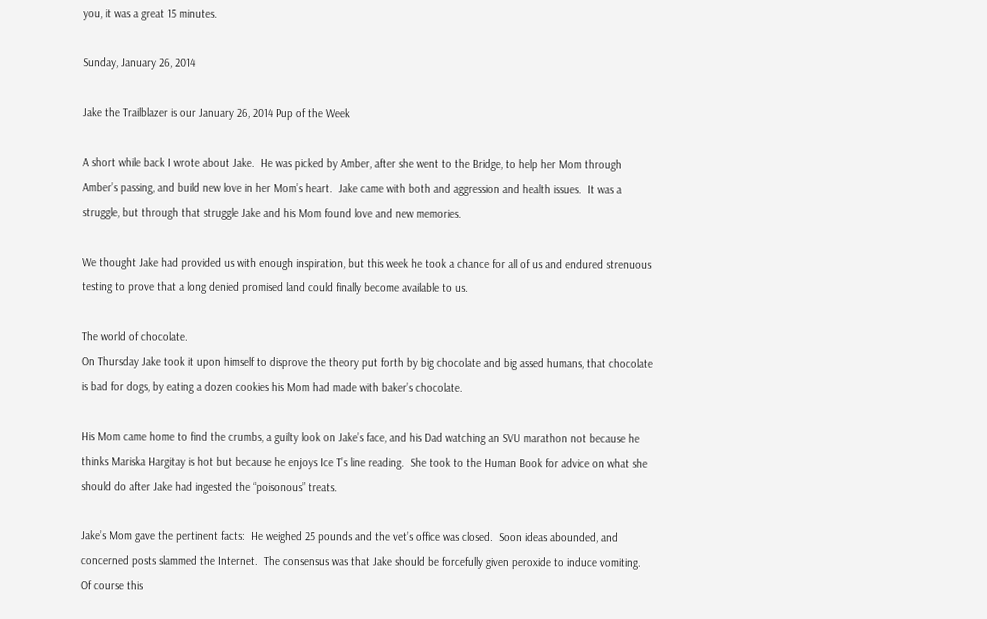you, it was a great 15 minutes.

Sunday, January 26, 2014

Jake the Trailblazer is our January 26, 2014 Pup of the Week

A short while back I wrote about Jake.  He was picked by Amber, after she went to the Bridge, to help her Mom through Amber’s passing, and build new love in her Mom’s heart.  Jake came with both and aggression and health issues.  It was a struggle, but through that struggle Jake and his Mom found love and new memories.

We thought Jake had provided us with enough inspiration, but this week he took a chance for all of us and endured strenuous testing to prove that a long denied promised land could finally become available to us.

The world of chocolate.
On Thursday Jake took it upon himself to disprove the theory put forth by big chocolate and big assed humans, that chocolate is bad for dogs, by eating a dozen cookies his Mom had made with baker’s chocolate.

His Mom came home to find the crumbs, a guilty look on Jake’s face, and his Dad watching an SVU marathon not because he thinks Mariska Hargitay is hot but because he enjoys Ice T’s line reading.  She took to the Human Book for advice on what she should do after Jake had ingested the “poisonous” treats.

Jake’s Mom gave the pertinent facts:  He weighed 25 pounds and the vet’s office was closed.  Soon ideas abounded, and concerned posts slammed the Internet.  The consensus was that Jake should be forcefully given peroxide to induce vomiting.  Of course this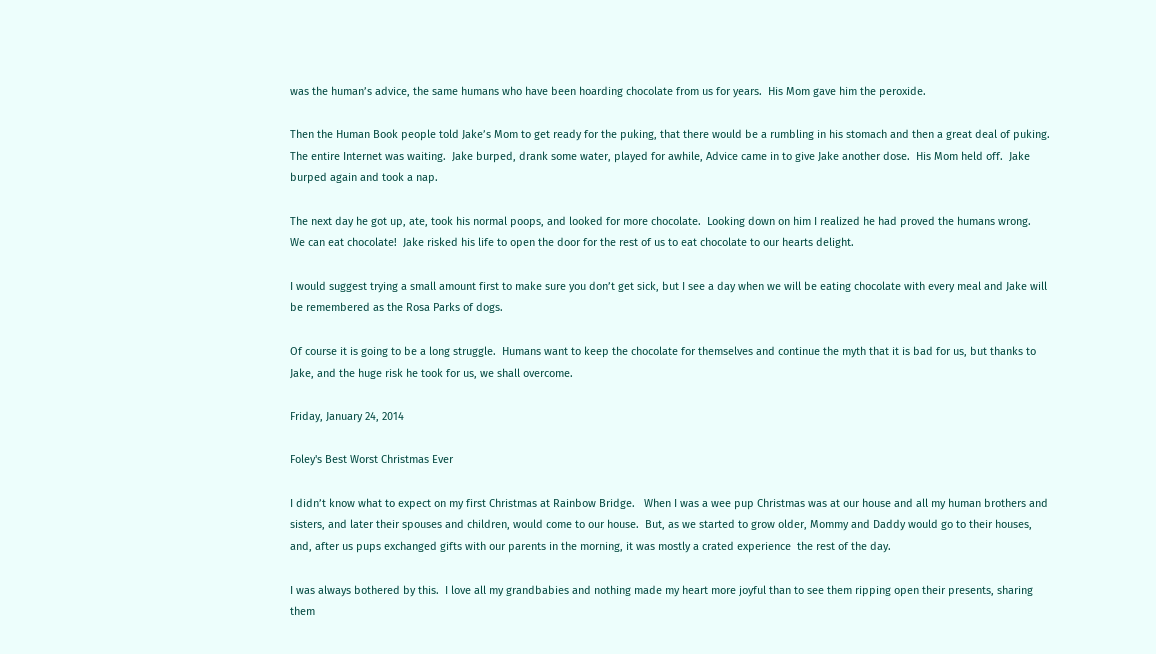was the human’s advice, the same humans who have been hoarding chocolate from us for years.  His Mom gave him the peroxide.

Then the Human Book people told Jake’s Mom to get ready for the puking, that there would be a rumbling in his stomach and then a great deal of puking.  The entire Internet was waiting.  Jake burped, drank some water, played for awhile, Advice came in to give Jake another dose.  His Mom held off.  Jake burped again and took a nap.

The next day he got up, ate, took his normal poops, and looked for more chocolate.  Looking down on him I realized he had proved the humans wrong.   We can eat chocolate!  Jake risked his life to open the door for the rest of us to eat chocolate to our hearts delight.

I would suggest trying a small amount first to make sure you don’t get sick, but I see a day when we will be eating chocolate with every meal and Jake will be remembered as the Rosa Parks of dogs.

Of course it is going to be a long struggle.  Humans want to keep the chocolate for themselves and continue the myth that it is bad for us, but thanks to Jake, and the huge risk he took for us, we shall overcome.

Friday, January 24, 2014

Foley's Best Worst Christmas Ever

I didn’t know what to expect on my first Christmas at Rainbow Bridge.   When I was a wee pup Christmas was at our house and all my human brothers and sisters, and later their spouses and children, would come to our house.  But, as we started to grow older, Mommy and Daddy would go to their houses, and, after us pups exchanged gifts with our parents in the morning, it was mostly a crated experience  the rest of the day.

I was always bothered by this.  I love all my grandbabies and nothing made my heart more joyful than to see them ripping open their presents, sharing them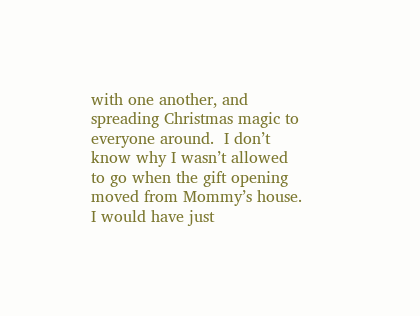with one another, and spreading Christmas magic to everyone around.  I don’t know why I wasn’t allowed to go when the gift opening moved from Mommy’s house.  I would have just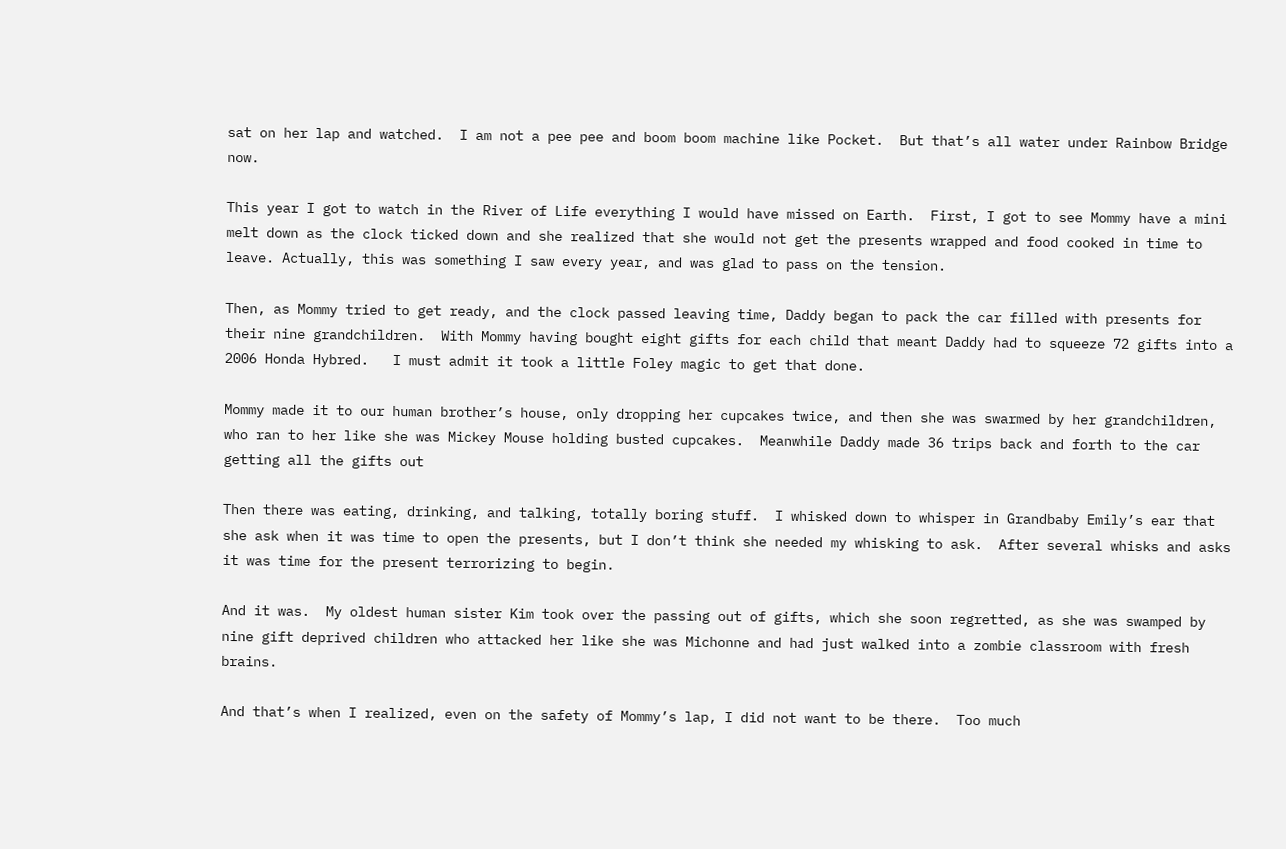sat on her lap and watched.  I am not a pee pee and boom boom machine like Pocket.  But that’s all water under Rainbow Bridge now.

This year I got to watch in the River of Life everything I would have missed on Earth.  First, I got to see Mommy have a mini melt down as the clock ticked down and she realized that she would not get the presents wrapped and food cooked in time to leave. Actually, this was something I saw every year, and was glad to pass on the tension.

Then, as Mommy tried to get ready, and the clock passed leaving time, Daddy began to pack the car filled with presents for their nine grandchildren.  With Mommy having bought eight gifts for each child that meant Daddy had to squeeze 72 gifts into a 2006 Honda Hybred.   I must admit it took a little Foley magic to get that done.

Mommy made it to our human brother’s house, only dropping her cupcakes twice, and then she was swarmed by her grandchildren, who ran to her like she was Mickey Mouse holding busted cupcakes.  Meanwhile Daddy made 36 trips back and forth to the car getting all the gifts out

Then there was eating, drinking, and talking, totally boring stuff.  I whisked down to whisper in Grandbaby Emily’s ear that she ask when it was time to open the presents, but I don’t think she needed my whisking to ask.  After several whisks and asks it was time for the present terrorizing to begin.

And it was.  My oldest human sister Kim took over the passing out of gifts, which she soon regretted, as she was swamped by nine gift deprived children who attacked her like she was Michonne and had just walked into a zombie classroom with fresh brains.

And that’s when I realized, even on the safety of Mommy’s lap, I did not want to be there.  Too much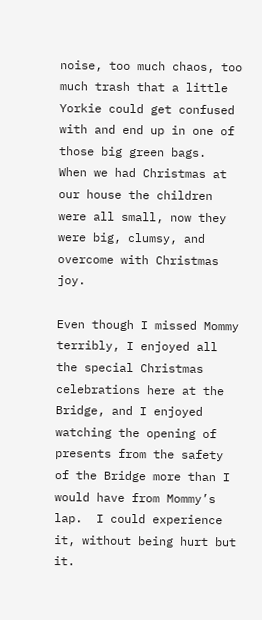noise, too much chaos, too much trash that a little Yorkie could get confused with and end up in one of those big green bags.  When we had Christmas at our house the children were all small, now they were big, clumsy, and overcome with Christmas joy.

Even though I missed Mommy terribly, I enjoyed all the special Christmas celebrations here at the Bridge, and I enjoyed watching the opening of presents from the safety of the Bridge more than I would have from Mommy’s lap.  I could experience it, without being hurt but it.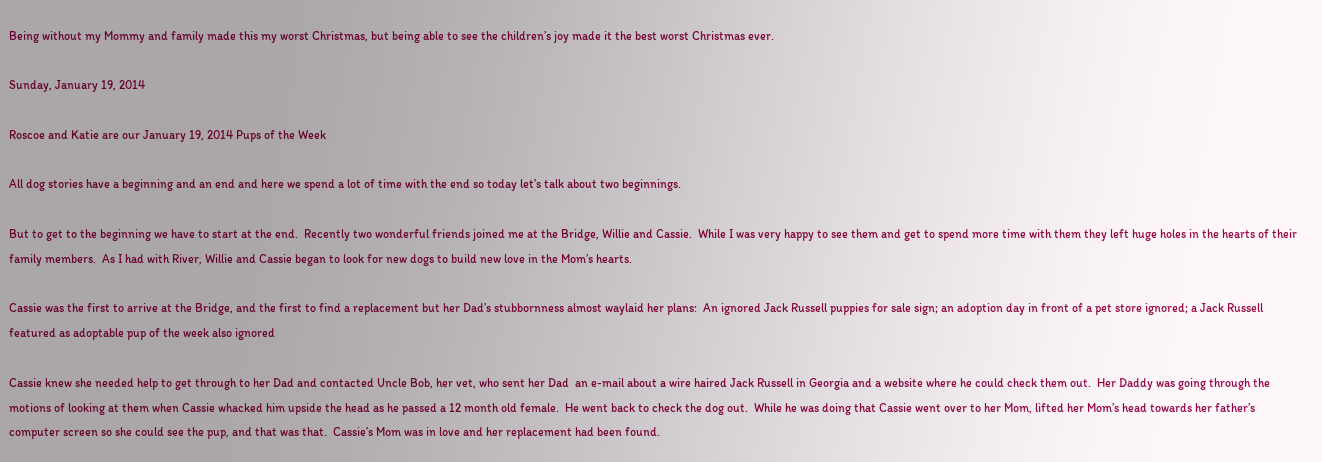Being without my Mommy and family made this my worst Christmas, but being able to see the children’s joy made it the best worst Christmas ever.

Sunday, January 19, 2014

Roscoe and Katie are our January 19, 2014 Pups of the Week

All dog stories have a beginning and an end and here we spend a lot of time with the end so today let’s talk about two beginnings.

But to get to the beginning we have to start at the end.  Recently two wonderful friends joined me at the Bridge, Willie and Cassie.  While I was very happy to see them and get to spend more time with them they left huge holes in the hearts of their family members.  As I had with River, Willie and Cassie began to look for new dogs to build new love in the Mom’s hearts.

Cassie was the first to arrive at the Bridge, and the first to find a replacement but her Dad’s stubbornness almost waylaid her plans:  An ignored Jack Russell puppies for sale sign; an adoption day in front of a pet store ignored; a Jack Russell featured as adoptable pup of the week also ignored

Cassie knew she needed help to get through to her Dad and contacted Uncle Bob, her vet, who sent her Dad  an e-mail about a wire haired Jack Russell in Georgia and a website where he could check them out.  Her Daddy was going through the motions of looking at them when Cassie whacked him upside the head as he passed a 12 month old female.  He went back to check the dog out.  While he was doing that Cassie went over to her Mom, lifted her Mom’s head towards her father’s computer screen so she could see the pup, and that was that.  Cassie’s Mom was in love and her replacement had been found.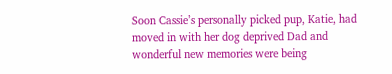Soon Cassie’s personally picked pup, Katie, had moved in with her dog deprived Dad and wonderful new memories were being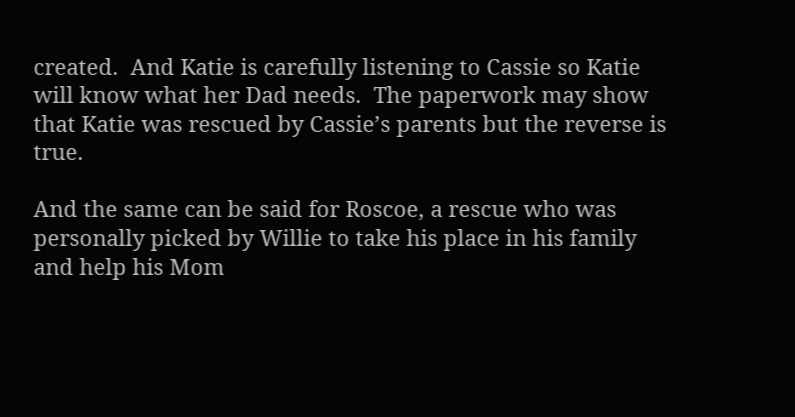created.  And Katie is carefully listening to Cassie so Katie will know what her Dad needs.  The paperwork may show that Katie was rescued by Cassie’s parents but the reverse is true.

And the same can be said for Roscoe, a rescue who was personally picked by Willie to take his place in his family and help his Mom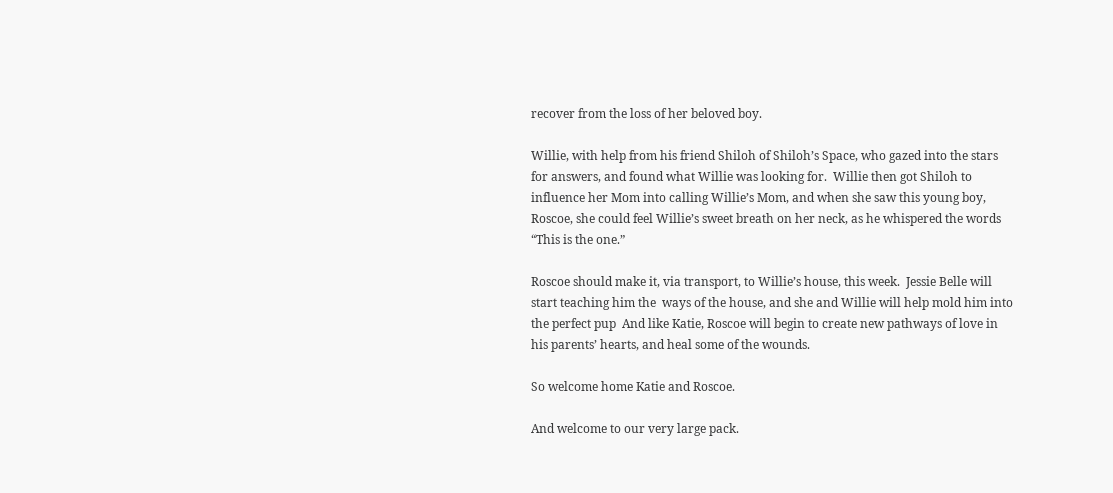recover from the loss of her beloved boy.

Willie, with help from his friend Shiloh of Shiloh’s Space, who gazed into the stars for answers, and found what Willie was looking for.  Willie then got Shiloh to influence her Mom into calling Willie’s Mom, and when she saw this young boy, Roscoe, she could feel Willie’s sweet breath on her neck, as he whispered the words “This is the one.”

Roscoe should make it, via transport, to Willie’s house, this week.  Jessie Belle will start teaching him the  ways of the house, and she and Willie will help mold him into the perfect pup  And like Katie, Roscoe will begin to create new pathways of love in his parents’ hearts, and heal some of the wounds.

So welcome home Katie and Roscoe.

And welcome to our very large pack.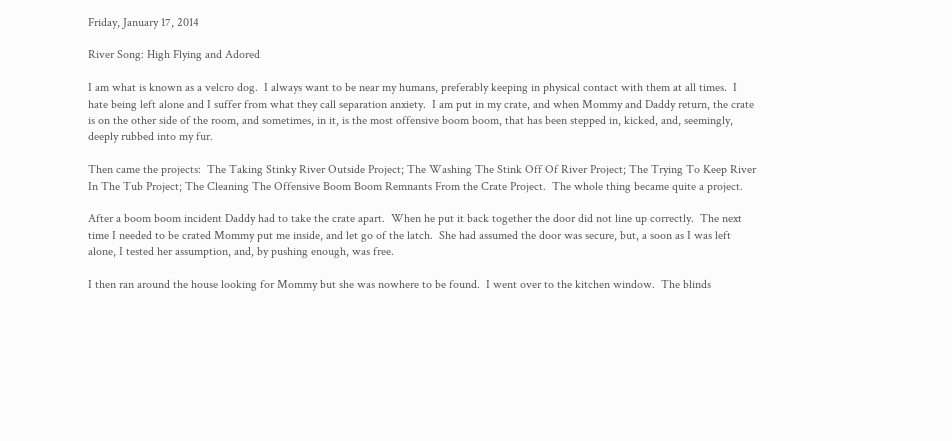Friday, January 17, 2014

River Song: High Flying and Adored

I am what is known as a velcro dog.  I always want to be near my humans, preferably keeping in physical contact with them at all times.  I hate being left alone and I suffer from what they call separation anxiety.  I am put in my crate, and when Mommy and Daddy return, the crate is on the other side of the room, and sometimes, in it, is the most offensive boom boom, that has been stepped in, kicked, and, seemingly, deeply rubbed into my fur.

Then came the projects:  The Taking Stinky River Outside Project; The Washing The Stink Off Of River Project; The Trying To Keep River In The Tub Project; The Cleaning The Offensive Boom Boom Remnants From the Crate Project.  The whole thing became quite a project.

After a boom boom incident Daddy had to take the crate apart.  When he put it back together the door did not line up correctly.  The next time I needed to be crated Mommy put me inside, and let go of the latch.  She had assumed the door was secure, but, a soon as I was left alone, I tested her assumption, and, by pushing enough, was free.

I then ran around the house looking for Mommy but she was nowhere to be found.  I went over to the kitchen window.  The blinds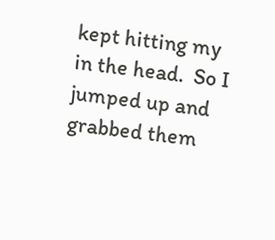kept hitting my in the head.  So I jumped up and grabbed them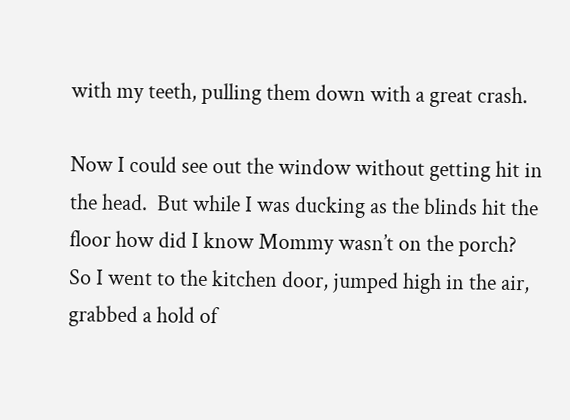with my teeth, pulling them down with a great crash.

Now I could see out the window without getting hit in the head.  But while I was ducking as the blinds hit the floor how did I know Mommy wasn’t on the porch?  So I went to the kitchen door, jumped high in the air, grabbed a hold of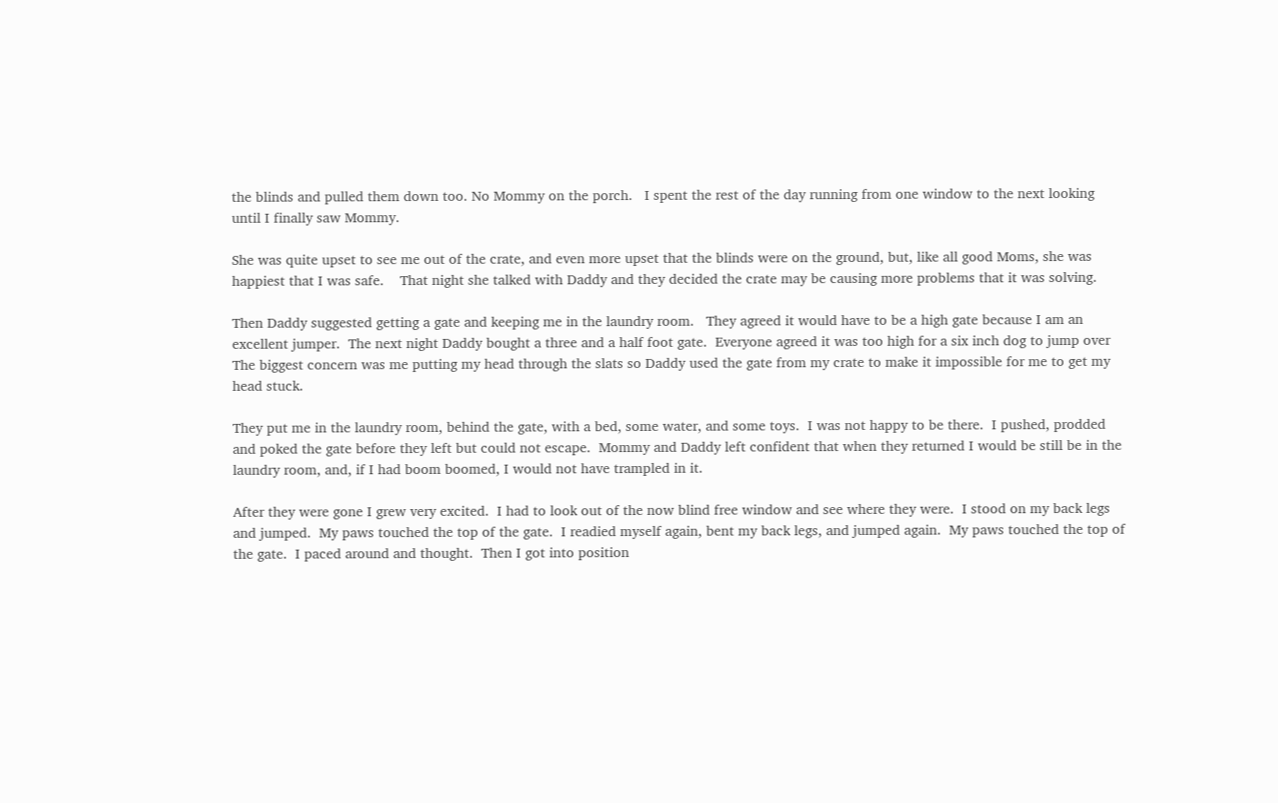the blinds and pulled them down too. No Mommy on the porch.   I spent the rest of the day running from one window to the next looking until I finally saw Mommy.

She was quite upset to see me out of the crate, and even more upset that the blinds were on the ground, but, like all good Moms, she was happiest that I was safe.    That night she talked with Daddy and they decided the crate may be causing more problems that it was solving.

Then Daddy suggested getting a gate and keeping me in the laundry room.   They agreed it would have to be a high gate because I am an excellent jumper.  The next night Daddy bought a three and a half foot gate.  Everyone agreed it was too high for a six inch dog to jump over  The biggest concern was me putting my head through the slats so Daddy used the gate from my crate to make it impossible for me to get my head stuck.

They put me in the laundry room, behind the gate, with a bed, some water, and some toys.  I was not happy to be there.  I pushed, prodded and poked the gate before they left but could not escape.  Mommy and Daddy left confident that when they returned I would be still be in the laundry room, and, if I had boom boomed, I would not have trampled in it.

After they were gone I grew very excited.  I had to look out of the now blind free window and see where they were.  I stood on my back legs and jumped.  My paws touched the top of the gate.  I readied myself again, bent my back legs, and jumped again.  My paws touched the top of the gate.  I paced around and thought.  Then I got into position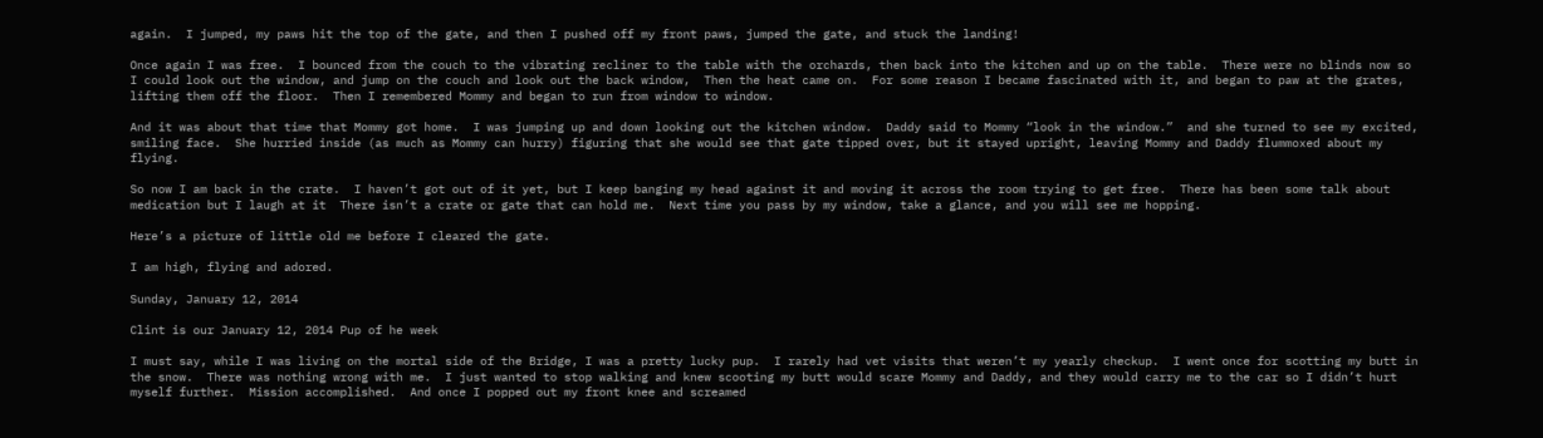again.  I jumped, my paws hit the top of the gate, and then I pushed off my front paws, jumped the gate, and stuck the landing!

Once again I was free.  I bounced from the couch to the vibrating recliner to the table with the orchards, then back into the kitchen and up on the table.  There were no blinds now so I could look out the window, and jump on the couch and look out the back window,  Then the heat came on.  For some reason I became fascinated with it, and began to paw at the grates, lifting them off the floor.  Then I remembered Mommy and began to run from window to window.

And it was about that time that Mommy got home.  I was jumping up and down looking out the kitchen window.  Daddy said to Mommy “look in the window.”  and she turned to see my excited, smiling face.  She hurried inside (as much as Mommy can hurry) figuring that she would see that gate tipped over, but it stayed upright, leaving Mommy and Daddy flummoxed about my flying.

So now I am back in the crate.  I haven’t got out of it yet, but I keep banging my head against it and moving it across the room trying to get free.  There has been some talk about medication but I laugh at it  There isn’t a crate or gate that can hold me.  Next time you pass by my window, take a glance, and you will see me hopping.

Here’s a picture of little old me before I cleared the gate.

I am high, flying and adored.

Sunday, January 12, 2014

Clint is our January 12, 2014 Pup of he week

I must say, while I was living on the mortal side of the Bridge, I was a pretty lucky pup.  I rarely had vet visits that weren’t my yearly checkup.  I went once for scotting my butt in the snow.  There was nothing wrong with me.  I just wanted to stop walking and knew scooting my butt would scare Mommy and Daddy, and they would carry me to the car so I didn’t hurt myself further.  Mission accomplished.  And once I popped out my front knee and screamed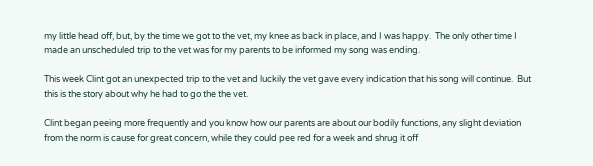my little head off, but, by the time we got to the vet, my knee as back in place, and I was happy.  The only other time I made an unscheduled trip to the vet was for my parents to be informed my song was ending.

This week Clint got an unexpected trip to the vet and luckily the vet gave every indication that his song will continue.  But this is the story about why he had to go the the vet.

Clint began peeing more frequently and you know how our parents are about our bodily functions, any slight deviation from the norm is cause for great concern, while they could pee red for a week and shrug it off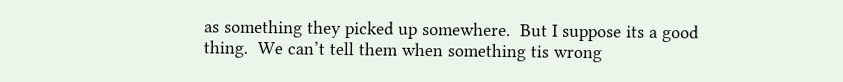as something they picked up somewhere.  But I suppose its a good thing.  We can’t tell them when something tis wrong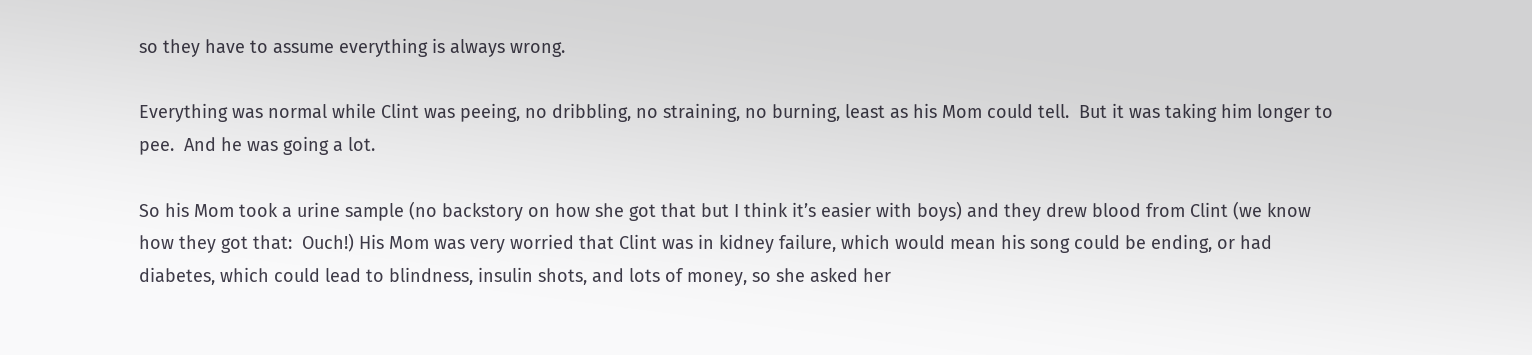so they have to assume everything is always wrong.

Everything was normal while Clint was peeing, no dribbling, no straining, no burning, least as his Mom could tell.  But it was taking him longer to pee.  And he was going a lot.

So his Mom took a urine sample (no backstory on how she got that but I think it’s easier with boys) and they drew blood from Clint (we know how they got that:  Ouch!) His Mom was very worried that Clint was in kidney failure, which would mean his song could be ending, or had diabetes, which could lead to blindness, insulin shots, and lots of money, so she asked her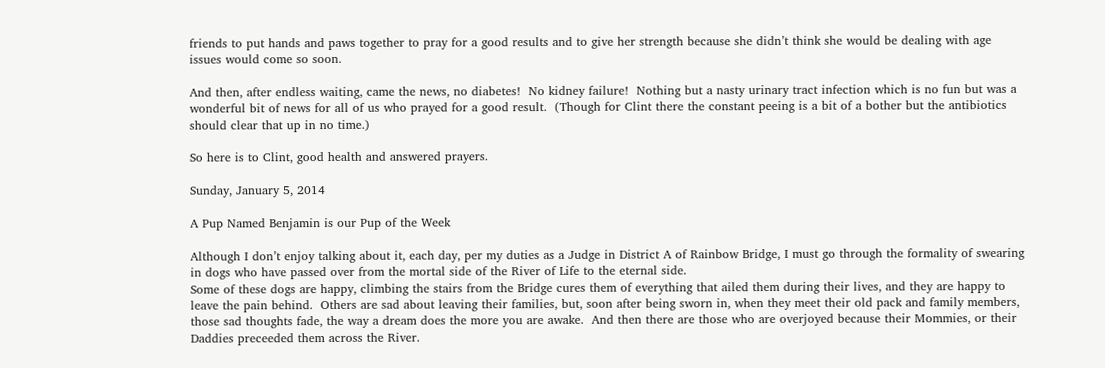friends to put hands and paws together to pray for a good results and to give her strength because she didn’t think she would be dealing with age issues would come so soon.

And then, after endless waiting, came the news, no diabetes!  No kidney failure!  Nothing but a nasty urinary tract infection which is no fun but was a wonderful bit of news for all of us who prayed for a good result.  (Though for Clint there the constant peeing is a bit of a bother but the antibiotics should clear that up in no time.)

So here is to Clint, good health and answered prayers.

Sunday, January 5, 2014

A Pup Named Benjamin is our Pup of the Week

Although I don’t enjoy talking about it, each day, per my duties as a Judge in District A of Rainbow Bridge, I must go through the formality of swearing in dogs who have passed over from the mortal side of the River of Life to the eternal side.
Some of these dogs are happy, climbing the stairs from the Bridge cures them of everything that ailed them during their lives, and they are happy to leave the pain behind.  Others are sad about leaving their families, but, soon after being sworn in, when they meet their old pack and family members, those sad thoughts fade, the way a dream does the more you are awake.  And then there are those who are overjoyed because their Mommies, or their Daddies preceeded them across the River.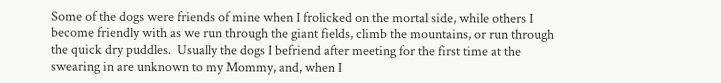Some of the dogs were friends of mine when I frolicked on the mortal side, while others I become friendly with as we run through the giant fields, climb the mountains, or run through the quick dry puddles.  Usually the dogs I befriend after meeting for the first time at the swearing in are unknown to my Mommy, and, when I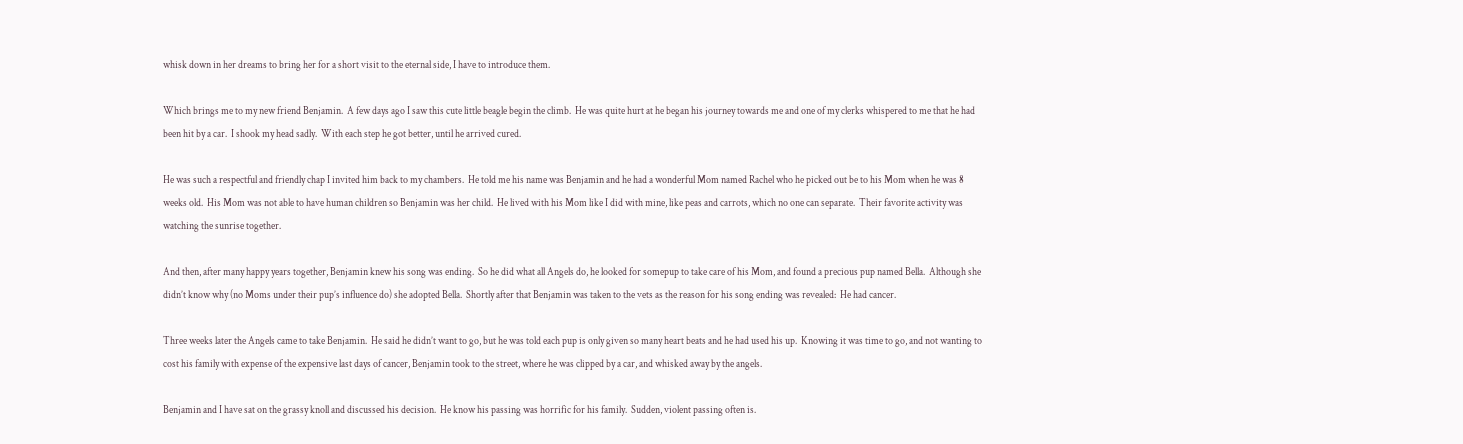whisk down in her dreams to bring her for a short visit to the eternal side, I have to introduce them.

Which brings me to my new friend Benjamin.  A few days ago I saw this cute little beagle begin the climb.  He was quite hurt at he began his journey towards me and one of my clerks whispered to me that he had been hit by a car.  I shook my head sadly.  With each step he got better, until he arrived cured.

He was such a respectful and friendly chap I invited him back to my chambers.  He told me his name was Benjamin and he had a wonderful Mom named Rachel who he picked out be to his Mom when he was 8 weeks old.  His Mom was not able to have human children so Benjamin was her child.  He lived with his Mom like I did with mine, like peas and carrots, which no one can separate.  Their favorite activity was watching the sunrise together.

And then, after many happy years together, Benjamin knew his song was ending.  So he did what all Angels do, he looked for somepup to take care of his Mom, and found a precious pup named Bella.  Although she didn’t know why (no Moms under their pup’s influence do) she adopted Bella.  Shortly after that Benjamin was taken to the vets as the reason for his song ending was revealed:  He had cancer.

Three weeks later the Angels came to take Benjamin.  He said he didn’t want to go, but he was told each pup is only given so many heart beats and he had used his up.  Knowing it was time to go, and not wanting to cost his family with expense of the expensive last days of cancer, Benjamin took to the street, where he was clipped by a car, and whisked away by the angels.

Benjamin and I have sat on the grassy knoll and discussed his decision.  He know his passing was horrific for his family.  Sudden, violent passing often is.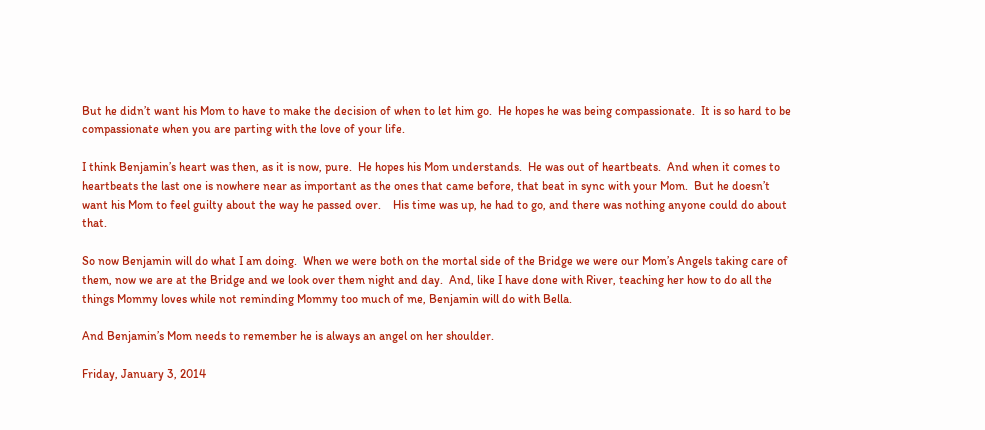But he didn’t want his Mom to have to make the decision of when to let him go.  He hopes he was being compassionate.  It is so hard to be compassionate when you are parting with the love of your life.

I think Benjamin’s heart was then, as it is now, pure.  He hopes his Mom understands.  He was out of heartbeats.  And when it comes to heartbeats the last one is nowhere near as important as the ones that came before, that beat in sync with your Mom.  But he doesn’t want his Mom to feel guilty about the way he passed over.    His time was up, he had to go, and there was nothing anyone could do about that.

So now Benjamin will do what I am doing.  When we were both on the mortal side of the Bridge we were our Mom’s Angels taking care of them, now we are at the Bridge and we look over them night and day.  And, like I have done with River, teaching her how to do all the things Mommy loves while not reminding Mommy too much of me, Benjamin will do with Bella.

And Benjamin’s Mom needs to remember he is always an angel on her shoulder.

Friday, January 3, 2014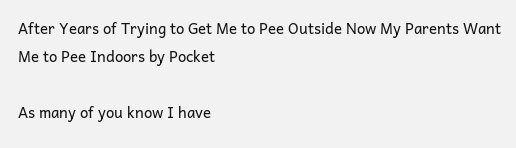After Years of Trying to Get Me to Pee Outside Now My Parents Want Me to Pee Indoors by Pocket

As many of you know I have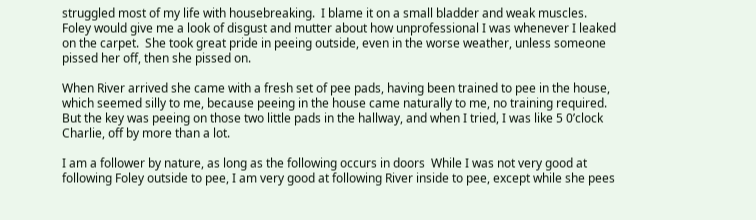struggled most of my life with housebreaking.  I blame it on a small bladder and weak muscles.  Foley would give me a look of disgust and mutter about how unprofessional I was whenever I leaked on the carpet.  She took great pride in peeing outside, even in the worse weather, unless someone pissed her off, then she pissed on.

When River arrived she came with a fresh set of pee pads, having been trained to pee in the house, which seemed silly to me, because peeing in the house came naturally to me, no training required.  But the key was peeing on those two little pads in the hallway, and when I tried, I was like 5 0’clock Charlie, off by more than a lot.

I am a follower by nature, as long as the following occurs in doors  While I was not very good at following Foley outside to pee, I am very good at following River inside to pee, except while she pees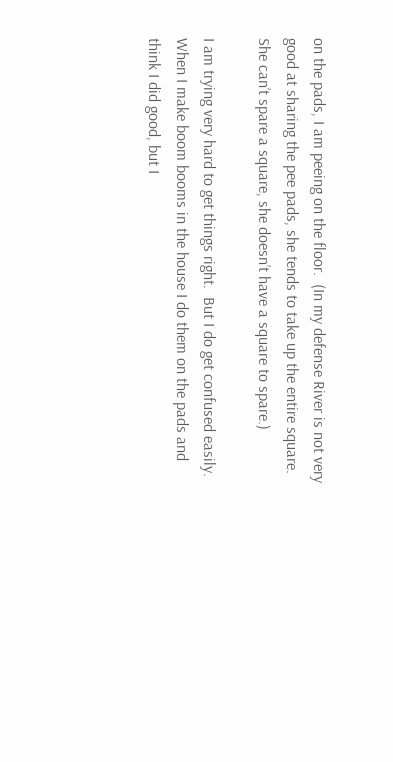on the pads, I am peeing on the floor.  (In my defense River is not very good at sharing the pee pads, she tends to take up the entire square.  She can’t spare a square, she doesn’t have a square to spare.)

I am trying very hard to get things right.  But I do get confused easily.  When I make boom booms in the house I do them on the pads and think I did good, but I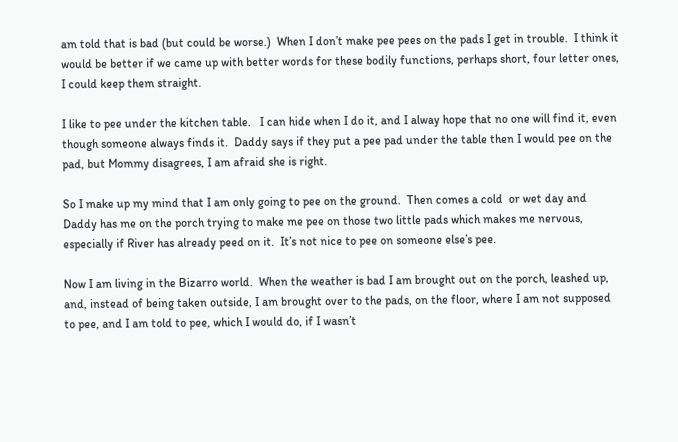am told that is bad (but could be worse.)  When I don’t make pee pees on the pads I get in trouble.  I think it would be better if we came up with better words for these bodily functions, perhaps short, four letter ones, I could keep them straight.

I like to pee under the kitchen table.   I can hide when I do it, and I alway hope that no one will find it, even though someone always finds it.  Daddy says if they put a pee pad under the table then I would pee on the pad, but Mommy disagrees, I am afraid she is right.

So I make up my mind that I am only going to pee on the ground.  Then comes a cold  or wet day and Daddy has me on the porch trying to make me pee on those two little pads which makes me nervous, especially if River has already peed on it.  It’s not nice to pee on someone else’s pee.

Now I am living in the Bizarro world.  When the weather is bad I am brought out on the porch, leashed up, and, instead of being taken outside, I am brought over to the pads, on the floor, where I am not supposed to pee, and I am told to pee, which I would do, if I wasn’t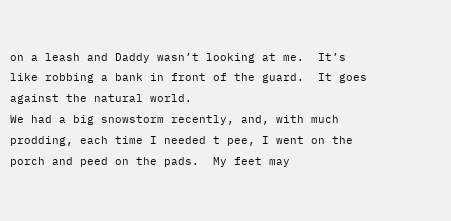on a leash and Daddy wasn’t looking at me.  It’s like robbing a bank in front of the guard.  It goes against the natural world.
We had a big snowstorm recently, and, with much prodding, each time I needed t pee, I went on the porch and peed on the pads.  My feet may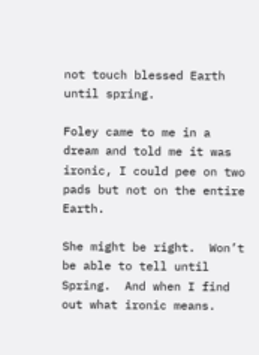not touch blessed Earth until spring.

Foley came to me in a dream and told me it was ironic, I could pee on two pads but not on the entire Earth.

She might be right.  Won’t be able to tell until Spring.  And when I find out what ironic means.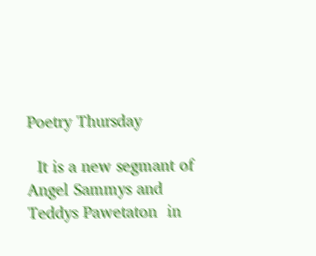Poetry Thursday

  It is a new segmant of  Angel Sammys and Teddys Pawetaton  in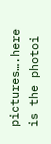pictures….here is the photoi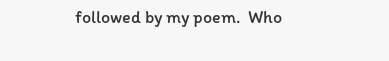followed by my poem.  Who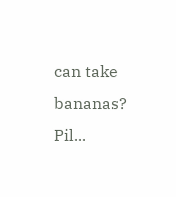can take bananas? Pil...